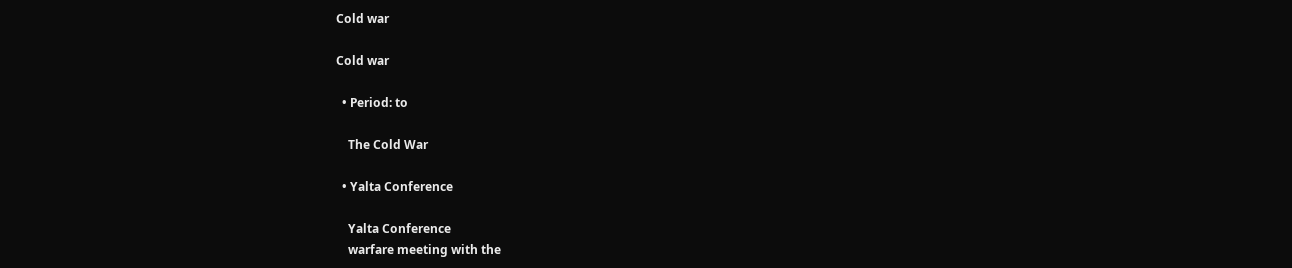Cold war

Cold war

  • Period: to

    The Cold War

  • Yalta Conference

    Yalta Conference
    warfare meeting with the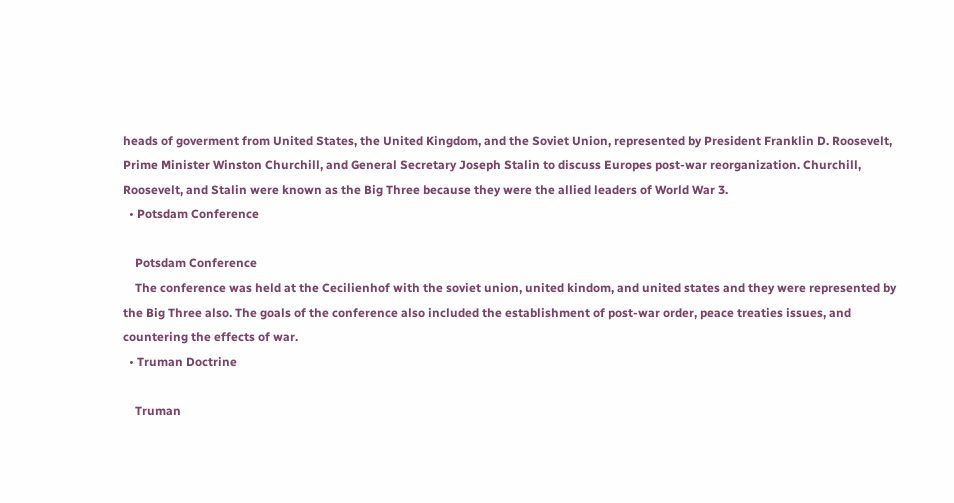heads of goverment from United States, the United Kingdom, and the Soviet Union, represented by President Franklin D. Roosevelt, Prime Minister Winston Churchill, and General Secretary Joseph Stalin to discuss Europes post-war reorganization. Churchill, Roosevelt, and Stalin were known as the Big Three because they were the allied leaders of World War 3.
  • Potsdam Conference

    Potsdam Conference
    The conference was held at the Cecilienhof with the soviet union, united kindom, and united states and they were represented by the Big Three also. The goals of the conference also included the establishment of post-war order, peace treaties issues, and countering the effects of war.
  • Truman Doctrine

    Truman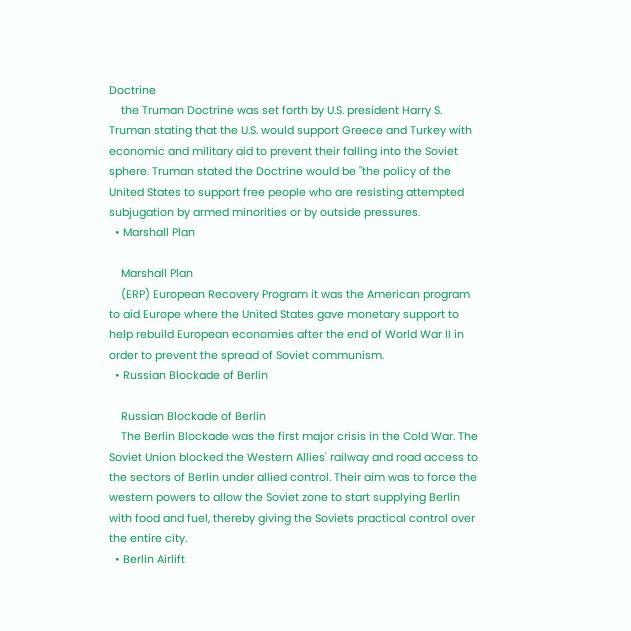Doctrine
    the Truman Doctrine was set forth by U.S. president Harry S. Truman stating that the U.S. would support Greece and Turkey with economic and military aid to prevent their falling into the Soviet sphere. Truman stated the Doctrine would be "the policy of the United States to support free people who are resisting attempted subjugation by armed minorities or by outside pressures.
  • Marshall Plan

    Marshall Plan
    (ERP) European Recovery Program it was the American program to aid Europe where the United States gave monetary support to help rebuild European economies after the end of World War II in order to prevent the spread of Soviet communism.
  • Russian Blockade of Berlin

    Russian Blockade of Berlin
    The Berlin Blockade was the first major crisis in the Cold War. The Soviet Union blocked the Western Allies' railway and road access to the sectors of Berlin under allied control. Their aim was to force the western powers to allow the Soviet zone to start supplying Berlin with food and fuel, thereby giving the Soviets practical control over the entire city.
  • Berlin Airlift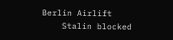Berlin Airlift
    Stalin blocked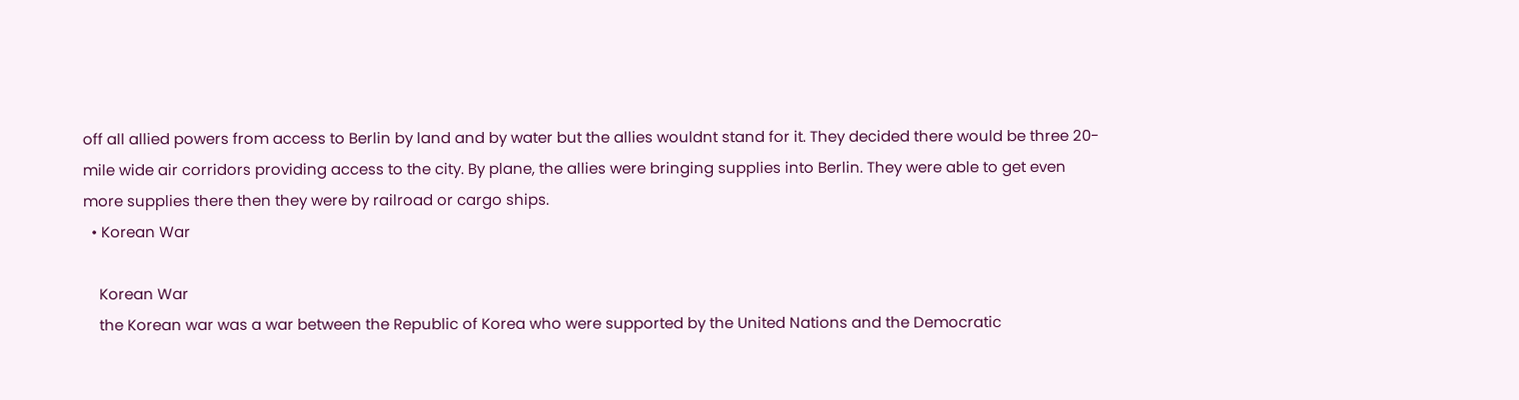off all allied powers from access to Berlin by land and by water but the allies wouldnt stand for it. They decided there would be three 20-mile wide air corridors providing access to the city. By plane, the allies were bringing supplies into Berlin. They were able to get even more supplies there then they were by railroad or cargo ships.
  • Korean War

    Korean War
    the Korean war was a war between the Republic of Korea who were supported by the United Nations and the Democratic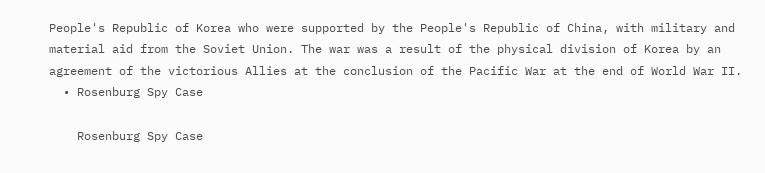People's Republic of Korea who were supported by the People's Republic of China, with military and material aid from the Soviet Union. The war was a result of the physical division of Korea by an agreement of the victorious Allies at the conclusion of the Pacific War at the end of World War II.
  • Rosenburg Spy Case

    Rosenburg Spy Case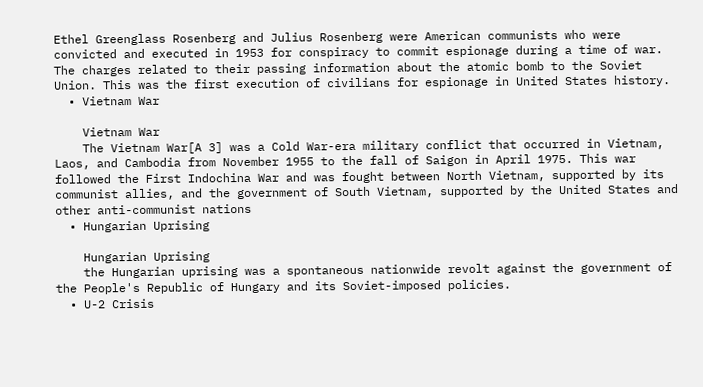Ethel Greenglass Rosenberg and Julius Rosenberg were American communists who were convicted and executed in 1953 for conspiracy to commit espionage during a time of war. The charges related to their passing information about the atomic bomb to the Soviet Union. This was the first execution of civilians for espionage in United States history.
  • Vietnam War

    Vietnam War
    The Vietnam War[A 3] was a Cold War-era military conflict that occurred in Vietnam, Laos, and Cambodia from November 1955 to the fall of Saigon in April 1975. This war followed the First Indochina War and was fought between North Vietnam, supported by its communist allies, and the government of South Vietnam, supported by the United States and other anti-communist nations
  • Hungarian Uprising

    Hungarian Uprising
    the Hungarian uprising was a spontaneous nationwide revolt against the government of the People's Republic of Hungary and its Soviet-imposed policies.
  • U-2 Crisis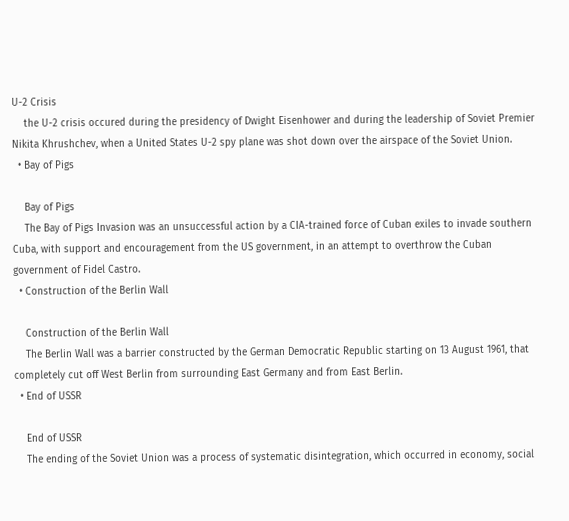U-2 Crisis
    the U-2 crisis occured during the presidency of Dwight Eisenhower and during the leadership of Soviet Premier Nikita Khrushchev, when a United States U-2 spy plane was shot down over the airspace of the Soviet Union.
  • Bay of Pigs

    Bay of Pigs
    The Bay of Pigs Invasion was an unsuccessful action by a CIA-trained force of Cuban exiles to invade southern Cuba, with support and encouragement from the US government, in an attempt to overthrow the Cuban government of Fidel Castro.
  • Construction of the Berlin Wall

    Construction of the Berlin Wall
    The Berlin Wall was a barrier constructed by the German Democratic Republic starting on 13 August 1961, that completely cut off West Berlin from surrounding East Germany and from East Berlin.
  • End of USSR

    End of USSR
    The ending of the Soviet Union was a process of systematic disintegration, which occurred in economy, social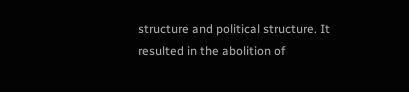structure and political structure. It resulted in the abolition of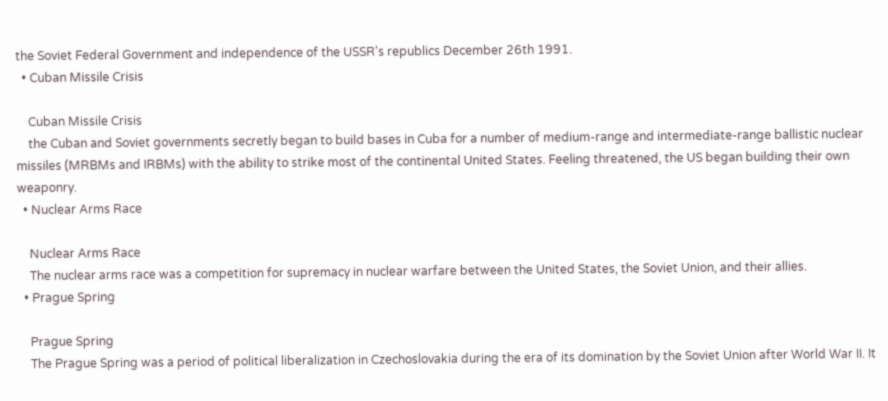the Soviet Federal Government and independence of the USSR's republics December 26th 1991.
  • Cuban Missile Crisis

    Cuban Missile Crisis
    the Cuban and Soviet governments secretly began to build bases in Cuba for a number of medium-range and intermediate-range ballistic nuclear missiles (MRBMs and IRBMs) with the ability to strike most of the continental United States. Feeling threatened, the US began building their own weaponry.
  • Nuclear Arms Race

    Nuclear Arms Race
    The nuclear arms race was a competition for supremacy in nuclear warfare between the United States, the Soviet Union, and their allies.
  • Prague Spring

    Prague Spring
    The Prague Spring was a period of political liberalization in Czechoslovakia during the era of its domination by the Soviet Union after World War II. It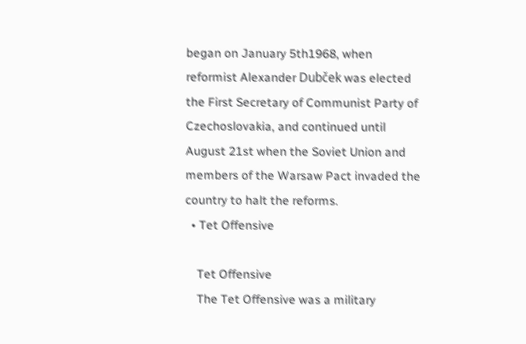began on January 5th1968, when reformist Alexander Dubček was elected the First Secretary of Communist Party of Czechoslovakia, and continued until August 21st when the Soviet Union and members of the Warsaw Pact invaded the country to halt the reforms.
  • Tet Offensive

    Tet Offensive
    The Tet Offensive was a military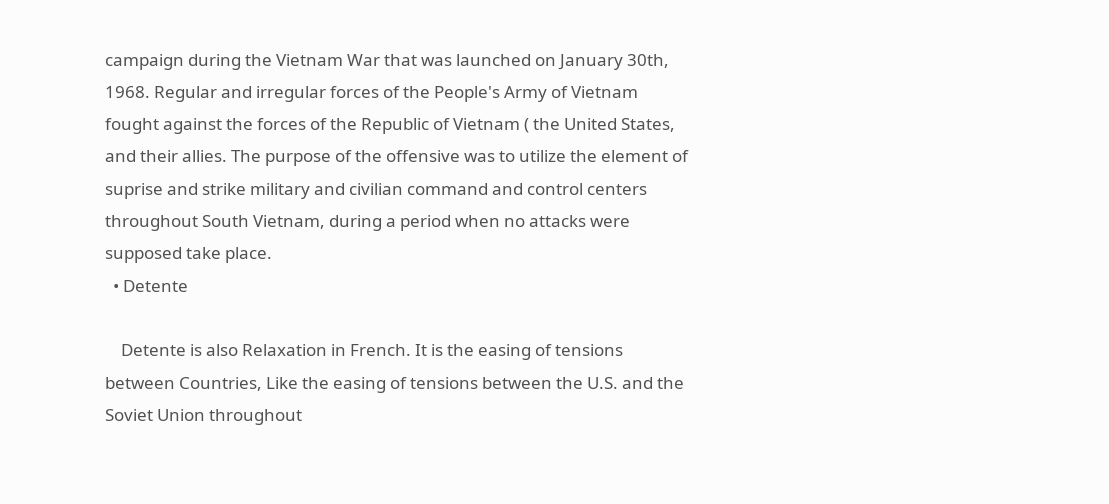campaign during the Vietnam War that was launched on January 30th, 1968. Regular and irregular forces of the People's Army of Vietnam fought against the forces of the Republic of Vietnam ( the United States, and their allies. The purpose of the offensive was to utilize the element of suprise and strike military and civilian command and control centers throughout South Vietnam, during a period when no attacks were supposed take place.
  • Detente

    Detente is also Relaxation in French. It is the easing of tensions between Countries, Like the easing of tensions between the U.S. and the Soviet Union throughout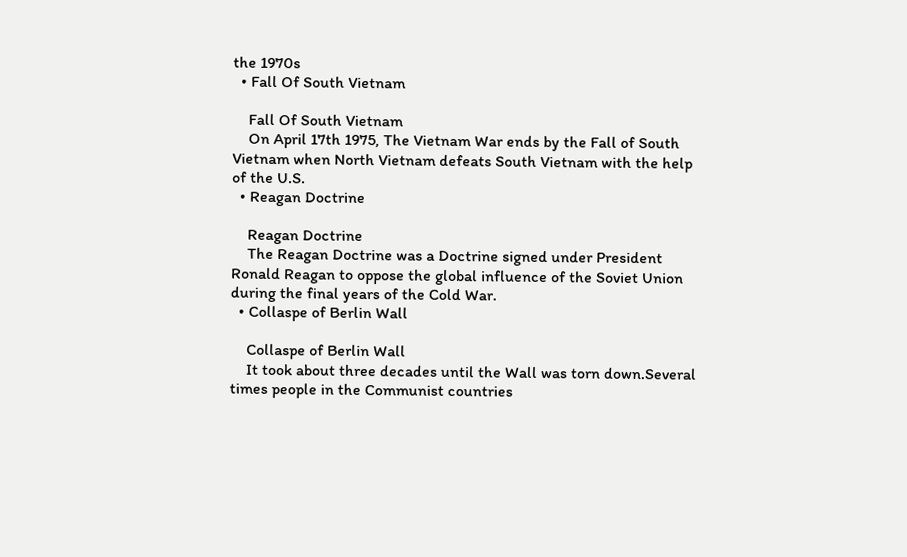the 1970s
  • Fall Of South Vietnam

    Fall Of South Vietnam
    On April 17th 1975, The Vietnam War ends by the Fall of South Vietnam when North Vietnam defeats South Vietnam with the help of the U.S.
  • Reagan Doctrine

    Reagan Doctrine
    The Reagan Doctrine was a Doctrine signed under President Ronald Reagan to oppose the global influence of the Soviet Union during the final years of the Cold War.
  • Collaspe of Berlin Wall

    Collaspe of Berlin Wall
    It took about three decades until the Wall was torn down.Several times people in the Communist countries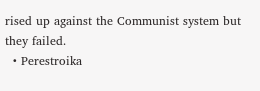rised up against the Communist system but they failed.
  • Perestroika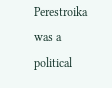Perestroika was a political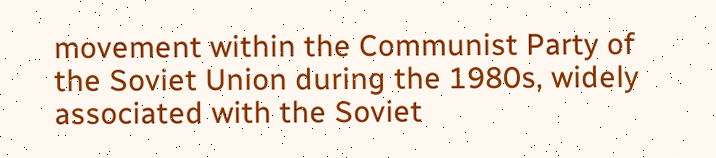movement within the Communist Party of the Soviet Union during the 1980s, widely associated with the Soviet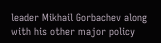leader Mikhail Gorbachev along with his other major policy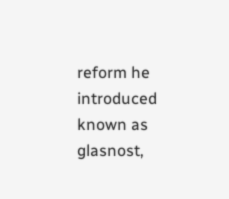reform he introduced known as glasnost,